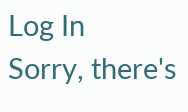Log In
Sorry, there's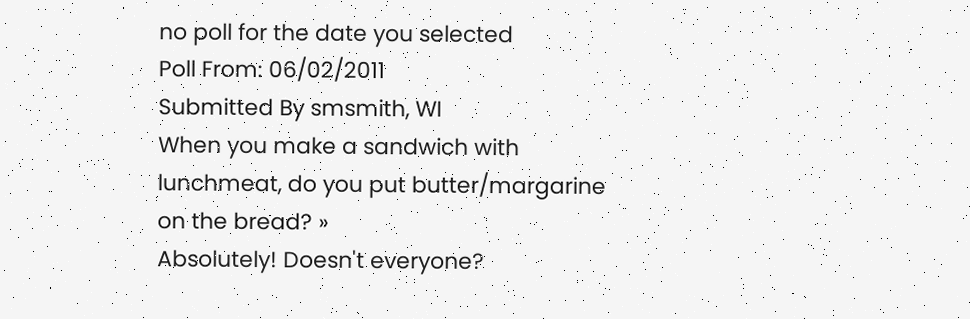no poll for the date you selected
Poll From: 06/02/2011
Submitted By smsmith, WI
When you make a sandwich with lunchmeat, do you put butter/margarine on the bread? »
Absolutely! Doesn't everyone?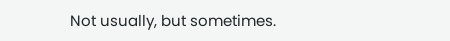Not usually, but sometimes.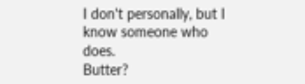I don't personally, but I know someone who does.
Butter?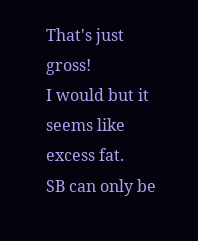That's just gross!
I would but it seems like excess fat.
SB can only be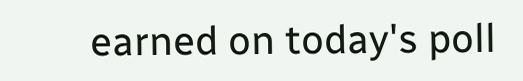earned on today's poll